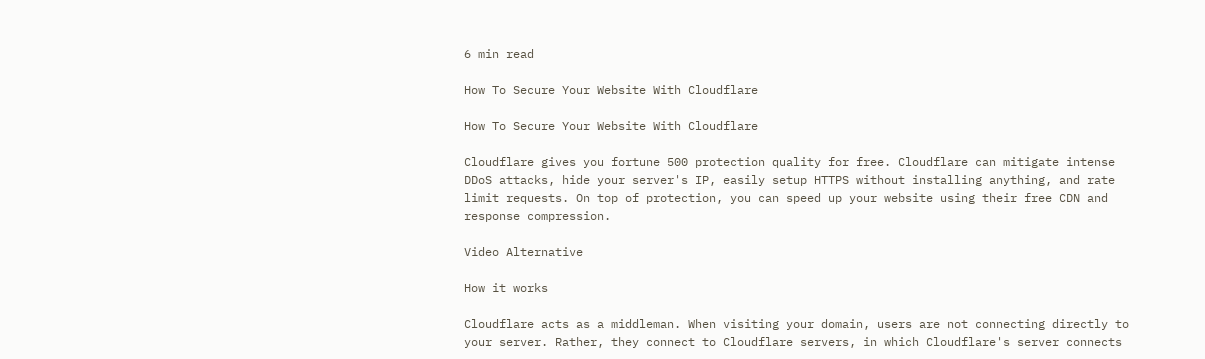6 min read

How To Secure Your Website With Cloudflare

How To Secure Your Website With Cloudflare

Cloudflare gives you fortune 500 protection quality for free. Cloudflare can mitigate intense DDoS attacks, hide your server's IP, easily setup HTTPS without installing anything, and rate limit requests. On top of protection, you can speed up your website using their free CDN and response compression.

Video Alternative

How it works

Cloudflare acts as a middleman. When visiting your domain, users are not connecting directly to your server. Rather, they connect to Cloudflare servers, in which Cloudflare's server connects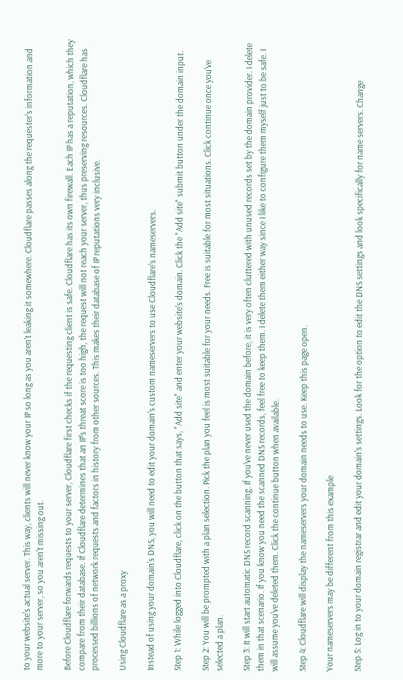to your website's actual server. This way, clients will never know your IP so long as you aren't leaking it somewhere. Cloudflare passes along the requester's information and more to your server, so you aren't missing out.

Before Cloudflare forwards requests to your server, Cloudflare first checks if the requesting client is safe. Cloudflare has its own firewall. Each IP has a reputation, which they compare from their database. If Cloudflare determines that an IP's threat score is too high, the request will not reach your server, thus preserving resources. Cloudflare has processed billions of network requests and factors in history from other sources. This makes their database of IP reputations very inclusive.

Using Cloudflare as a proxy

Instead of using your domain's DNS, you will need to edit your domain's custom nameservers to use Cloudflare's nameservers.

Step 1: While logged into Cloudflare, click on the button that says, "Add site" and enter your website's domain. Click the "Add site" submit button under the domain input.

Step 2: You will be prompted with a plan selection. Pick the plan you feel is most suitable for your needs. Free is suitable for most situations. Click continue once you've selected a plan.

Step 3: It will start automatic DNS record scanning. If you've never used the domain before, it is very often cluttered with unused records set by the domain provider. I delete them in that scenario. If you know you need the scanned DNS records, feel free to keep them. I delete them either way since I like to configure them myself just to be safe. I will assume you've deleted them. Click the continue button when available.

Step 4: Cloudflare will display the nameservers your domain needs to use. Keep this page open.

Your nameservers may be different from this example

Step 5: Log in to your domain registrar and edit your domain's settings. Look for the option to edit the DNS settings and look specifically for name servers. Change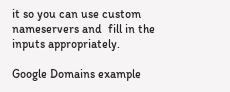it so you can use custom nameservers and  fill in the inputs appropriately.

Google Domains example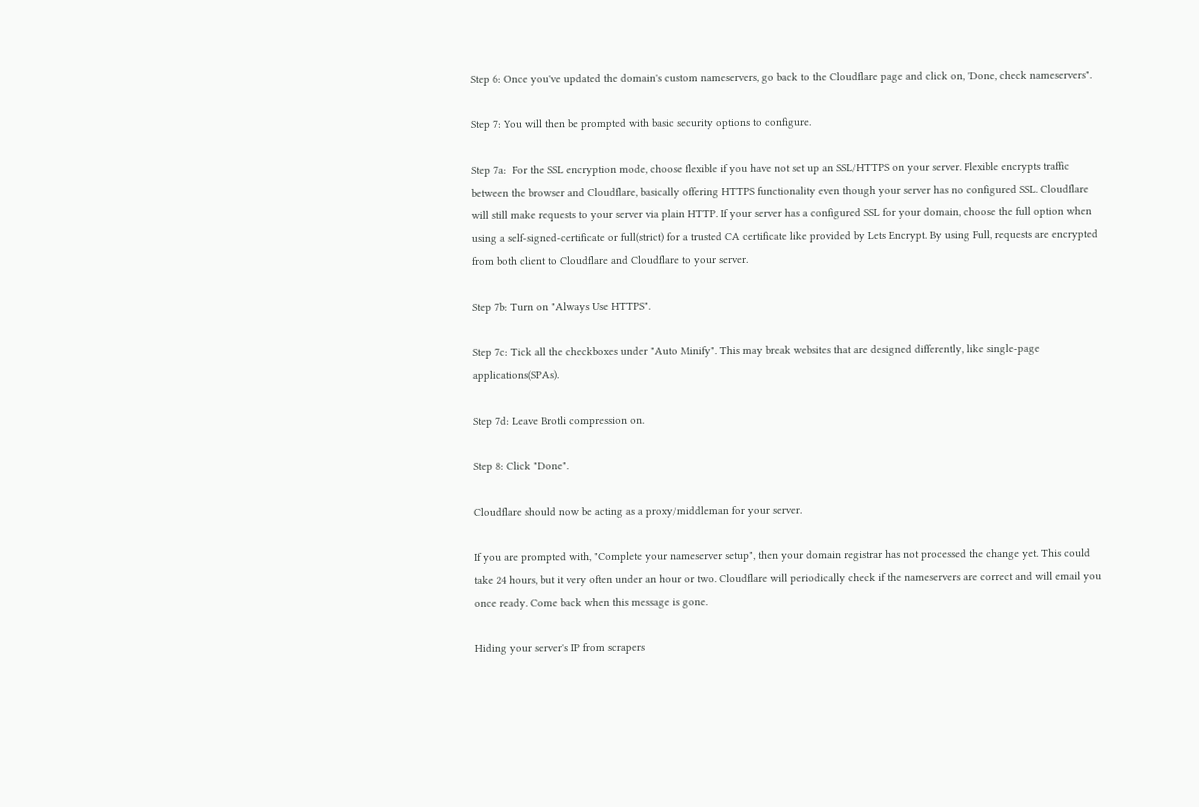Step 6: Once you've updated the domain's custom nameservers, go back to the Cloudflare page and click on, 'Done, check nameservers".

Step 7: You will then be prompted with basic security options to configure.

Step 7a:  For the SSL encryption mode, choose flexible if you have not set up an SSL/HTTPS on your server. Flexible encrypts traffic between the browser and Cloudflare, basically offering HTTPS functionality even though your server has no configured SSL. Cloudflare will still make requests to your server via plain HTTP. If your server has a configured SSL for your domain, choose the full option when using a self-signed-certificate or full(strict) for a trusted CA certificate like provided by Lets Encrypt. By using Full, requests are encrypted from both client to Cloudflare and Cloudflare to your server.

Step 7b: Turn on "Always Use HTTPS".

Step 7c: Tick all the checkboxes under "Auto Minify". This may break websites that are designed differently, like single-page applications(SPAs).

Step 7d: Leave Brotli compression on.

Step 8: Click "Done".

Cloudflare should now be acting as a proxy/middleman for your server.

If you are prompted with, "Complete your nameserver setup", then your domain registrar has not processed the change yet. This could take 24 hours, but it very often under an hour or two. Cloudflare will periodically check if the nameservers are correct and will email you once ready. Come back when this message is gone.

Hiding your server's IP from scrapers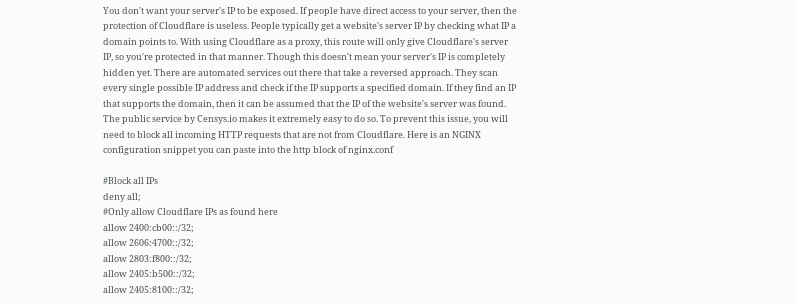You don't want your server's IP to be exposed. If people have direct access to your server, then the protection of Cloudflare is useless. People typically get a website's server IP by checking what IP a domain points to. With using Cloudflare as a proxy, this route will only give Cloudflare's server IP, so you're protected in that manner. Though this doesn't mean your server's IP is completely hidden yet. There are automated services out there that take a reversed approach. They scan every single possible IP address and check if the IP supports a specified domain. If they find an IP that supports the domain, then it can be assumed that the IP of the website's server was found. The public service by Censys.io makes it extremely easy to do so. To prevent this issue, you will need to block all incoming HTTP requests that are not from Cloudflare. Here is an NGINX configuration snippet you can paste into the http block of nginx.conf

#Block all IPs
deny all;
#Only allow Cloudflare IPs as found here
allow 2400:cb00::/32;
allow 2606:4700::/32;
allow 2803:f800::/32;
allow 2405:b500::/32;
allow 2405:8100::/32;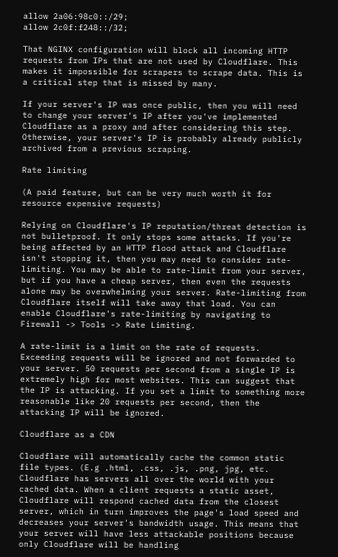allow 2a06:98c0::/29;
allow 2c0f:f248::/32;

That NGINX configuration will block all incoming HTTP requests from IPs that are not used by Cloudflare. This makes it impossible for scrapers to scrape data. This is a critical step that is missed by many.

If your server's IP was once public, then you will need to change your server's IP after you've implemented Cloudflare as a proxy and after considering this step. Otherwise, your server's IP is probably already publicly archived from a previous scraping.

Rate limiting

(A paid feature, but can be very much worth it for resource expensive requests)

Relying on Cloudflare's IP reputation/threat detection is not bulletproof. It only stops some attacks. If you're being affected by an HTTP flood attack and Cloudflare isn't stopping it, then you may need to consider rate-limiting. You may be able to rate-limit from your server, but if you have a cheap server, then even the requests alone may be overwhelming your server. Rate-limiting from Cloudflare itself will take away that load. You can enable Cloudflare's rate-limiting by navigating to Firewall -> Tools -> Rate Limiting.

A rate-limit is a limit on the rate of requests. Exceeding requests will be ignored and not forwarded to your server. 50 requests per second from a single IP is extremely high for most websites. This can suggest that the IP is attacking. If you set a limit to something more reasonable like 20 requests per second, then the attacking IP will be ignored.

Cloudflare as a CDN

Cloudflare will automatically cache the common static file types. (E.g .html, .css, .js, .png, jpg, etc. Cloudflare has servers all over the world with your cached data. When a client requests a static asset, Cloudflare will respond cached data from the closest server, which in turn improves the page's load speed and decreases your server's bandwidth usage. This means that your server will have less attackable positions because only Cloudflare will be handling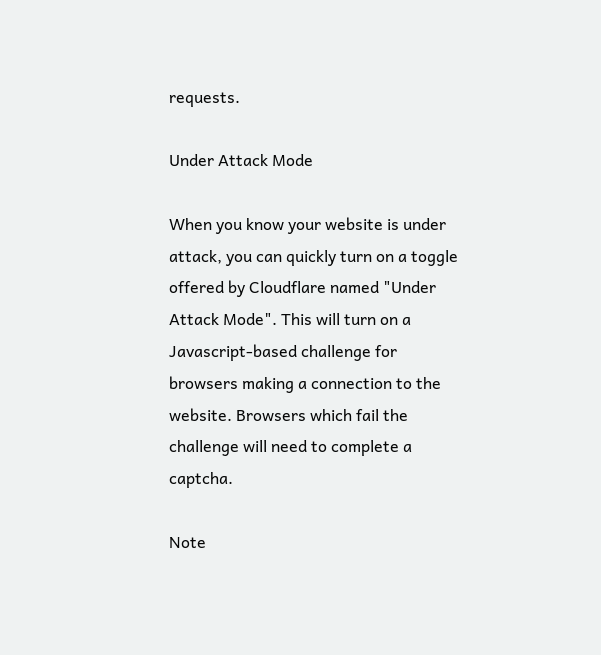requests.

Under Attack Mode

When you know your website is under attack, you can quickly turn on a toggle offered by Cloudflare named "Under Attack Mode". This will turn on a Javascript-based challenge for browsers making a connection to the website. Browsers which fail the challenge will need to complete a captcha.

Note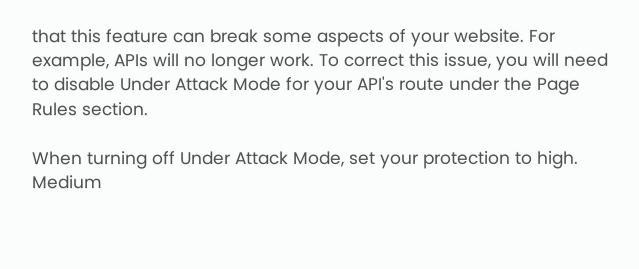that this feature can break some aspects of your website. For example, APIs will no longer work. To correct this issue, you will need to disable Under Attack Mode for your API's route under the Page Rules section.

When turning off Under Attack Mode, set your protection to high. Medium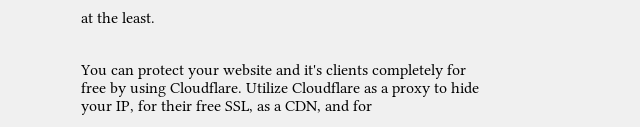at the least.


You can protect your website and it's clients completely for free by using Cloudflare. Utilize Cloudflare as a proxy to hide your IP, for their free SSL, as a CDN, and for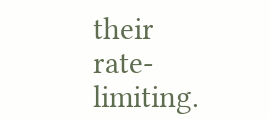their rate-limiting.